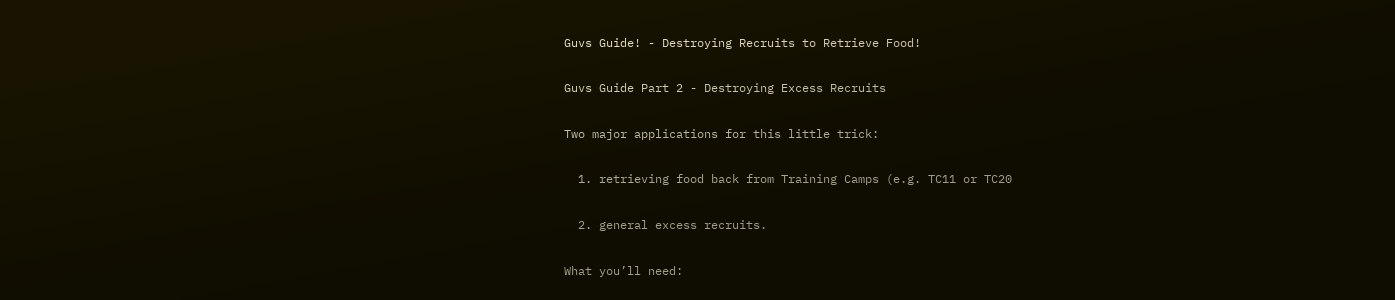Guvs Guide! - Destroying Recruits to Retrieve Food!

Guvs Guide Part 2 - Destroying Excess Recruits

Two major applications for this little trick:

  1. retrieving food back from Training Camps (e.g. TC11 or TC20

  2. general excess recruits.

What you’ll need: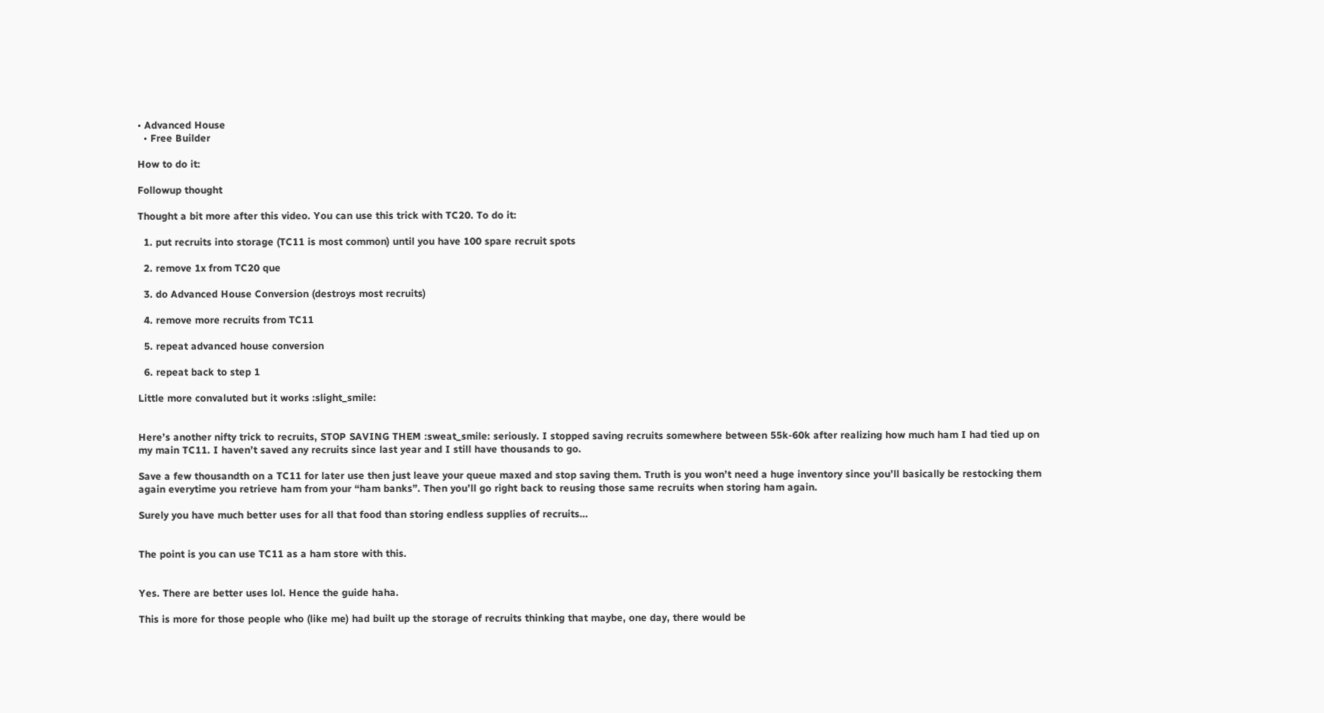• Advanced House
  • Free Builder

How to do it:

Followup thought

Thought a bit more after this video. You can use this trick with TC20. To do it:

  1. put recruits into storage (TC11 is most common) until you have 100 spare recruit spots

  2. remove 1x from TC20 que

  3. do Advanced House Conversion (destroys most recruits)

  4. remove more recruits from TC11

  5. repeat advanced house conversion

  6. repeat back to step 1

Little more convaluted but it works :slight_smile:


Here’s another nifty trick to recruits, STOP SAVING THEM :sweat_smile: seriously. I stopped saving recruits somewhere between 55k-60k after realizing how much ham I had tied up on my main TC11. I haven’t saved any recruits since last year and I still have thousands to go.

Save a few thousandth on a TC11 for later use then just leave your queue maxed and stop saving them. Truth is you won’t need a huge inventory since you’ll basically be restocking them again everytime you retrieve ham from your “ham banks”. Then you’ll go right back to reusing those same recruits when storing ham again.

Surely you have much better uses for all that food than storing endless supplies of recruits…


The point is you can use TC11 as a ham store with this.


Yes. There are better uses lol. Hence the guide haha.

This is more for those people who (like me) had built up the storage of recruits thinking that maybe, one day, there would be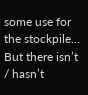some use for the stockpile… But there isn’t / hasn’t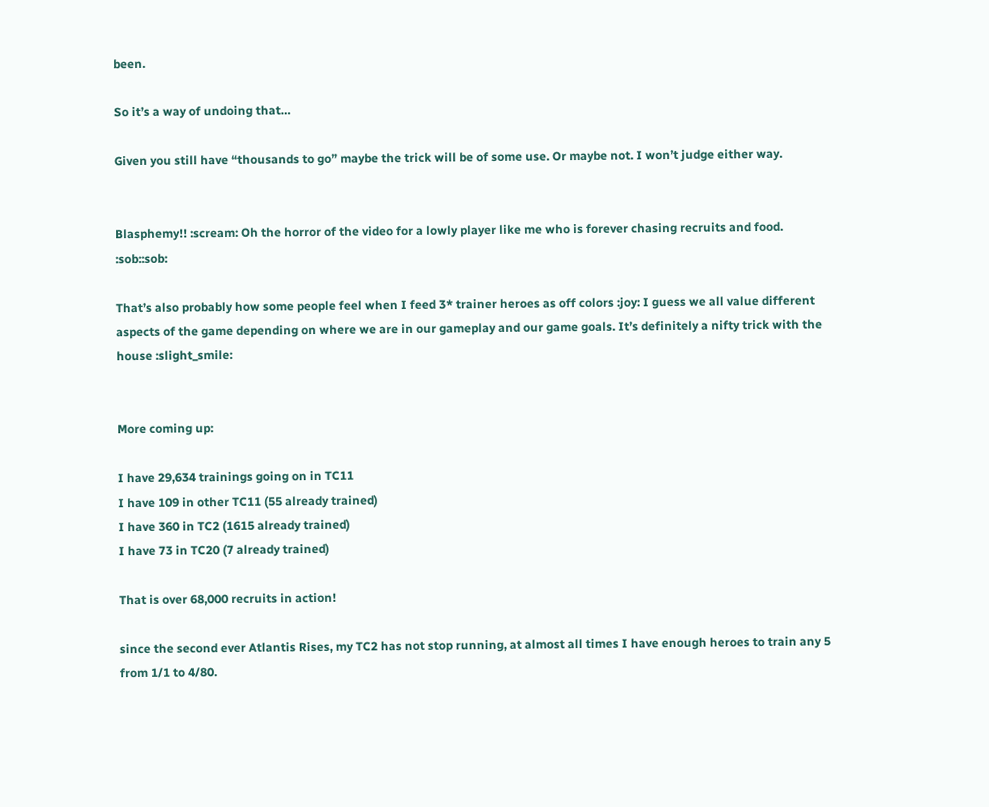been.

So it’s a way of undoing that…

Given you still have “thousands to go” maybe the trick will be of some use. Or maybe not. I won’t judge either way.


Blasphemy!! :scream: Oh the horror of the video for a lowly player like me who is forever chasing recruits and food. :sob::sob:

That’s also probably how some people feel when I feed 3* trainer heroes as off colors :joy: I guess we all value different aspects of the game depending on where we are in our gameplay and our game goals. It’s definitely a nifty trick with the house :slight_smile:


More coming up:

I have 29,634 trainings going on in TC11
I have 109 in other TC11 (55 already trained)
I have 360 in TC2 (1615 already trained)
I have 73 in TC20 (7 already trained)

That is over 68,000 recruits in action!

since the second ever Atlantis Rises, my TC2 has not stop running, at almost all times I have enough heroes to train any 5 from 1/1 to 4/80.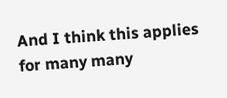And I think this applies for many many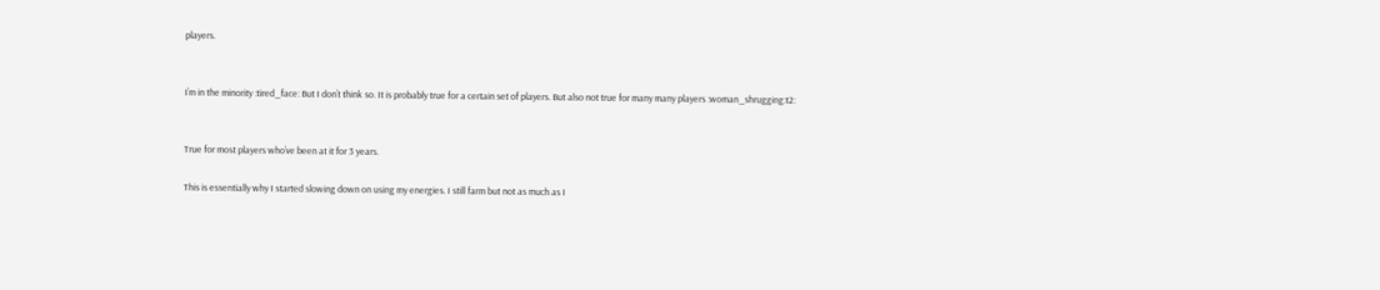players.


I’m in the minority :tired_face: But I don’t think so. It is probably true for a certain set of players. But also not true for many many players :woman_shrugging:t2:


True for most players who’ve been at it for 3 years.

This is essentially why I started slowing down on using my energies. I still farm but not as much as I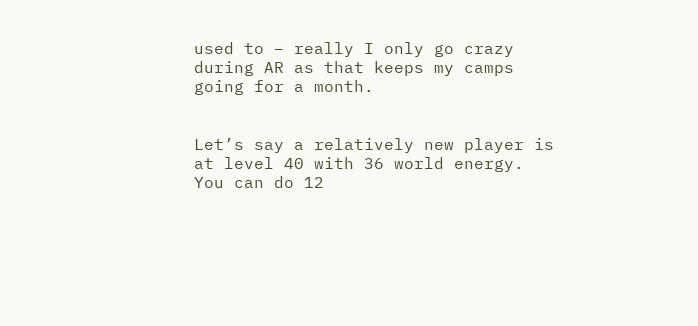used to – really I only go crazy during AR as that keeps my camps going for a month.


Let’s say a relatively new player is at level 40 with 36 world energy.
You can do 12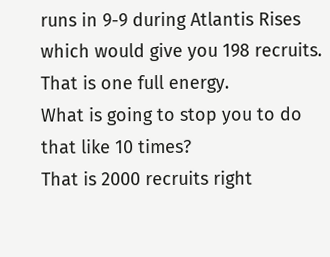runs in 9-9 during Atlantis Rises which would give you 198 recruits.
That is one full energy.
What is going to stop you to do that like 10 times?
That is 2000 recruits right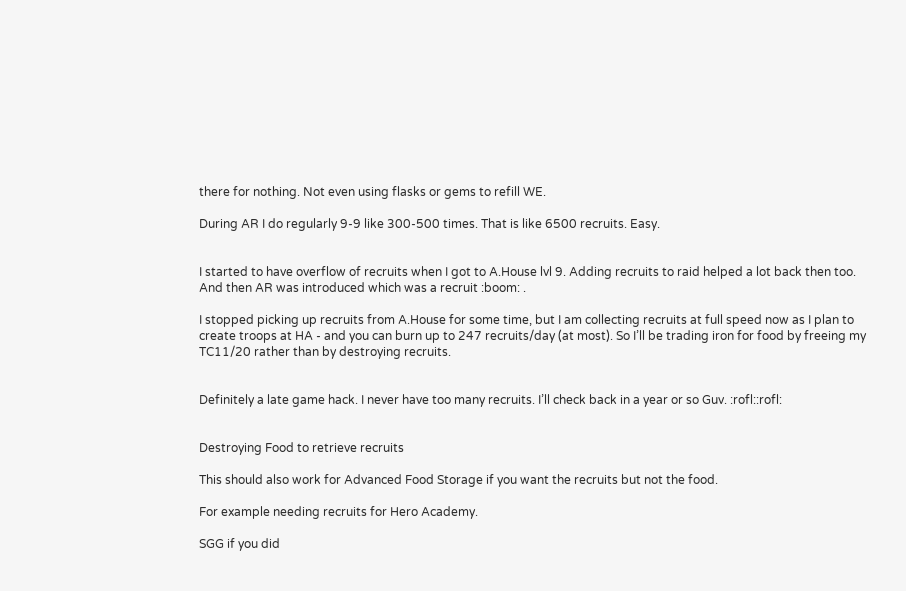there for nothing. Not even using flasks or gems to refill WE.

During AR I do regularly 9-9 like 300-500 times. That is like 6500 recruits. Easy.


I started to have overflow of recruits when I got to A.House lvl 9. Adding recruits to raid helped a lot back then too. And then AR was introduced which was a recruit :boom: .

I stopped picking up recruits from A.House for some time, but I am collecting recruits at full speed now as I plan to create troops at HA - and you can burn up to 247 recruits/day (at most). So I’ll be trading iron for food by freeing my TC11/20 rather than by destroying recruits.


Definitely a late game hack. I never have too many recruits. I’ll check back in a year or so Guv. :rofl::rofl:


Destroying Food to retrieve recruits

This should also work for Advanced Food Storage if you want the recruits but not the food.

For example needing recruits for Hero Academy.

SGG if you did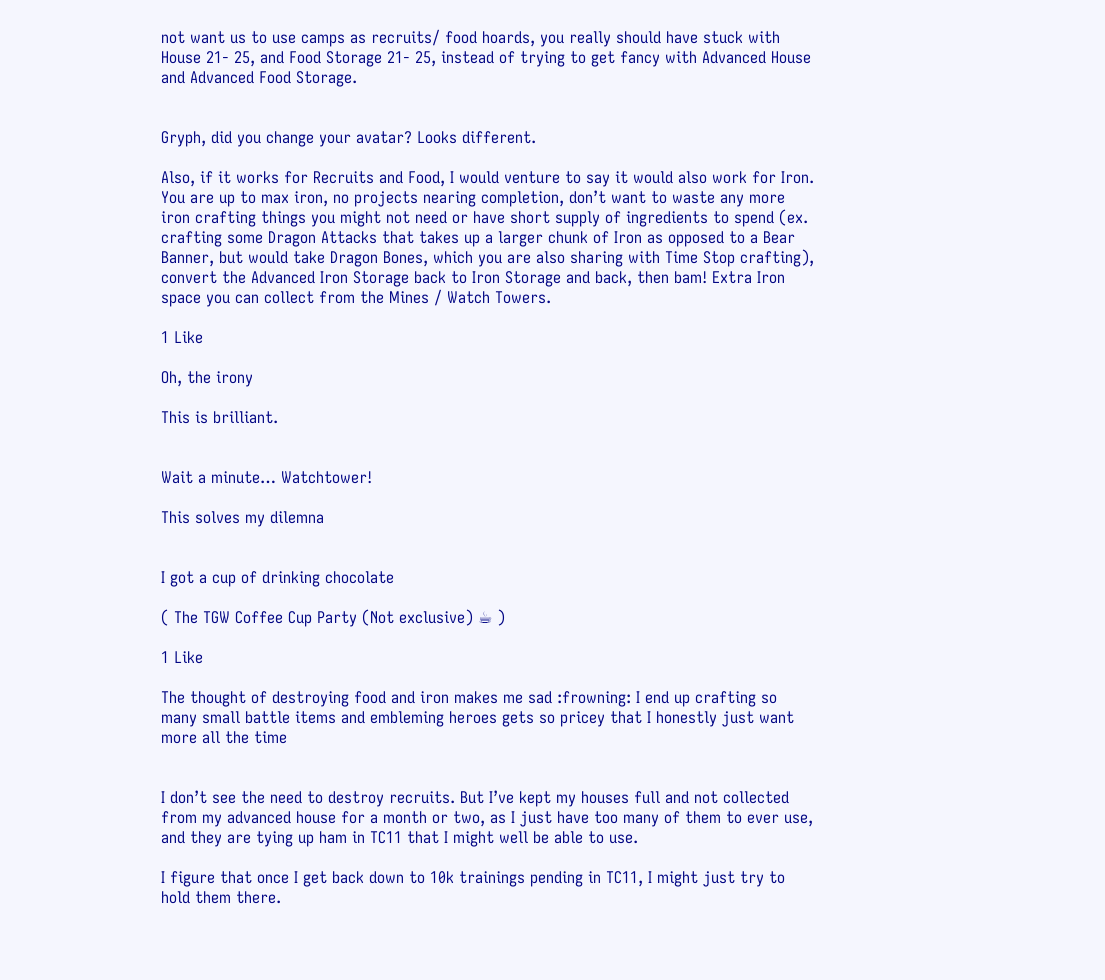not want us to use camps as recruits/ food hoards, you really should have stuck with House 21- 25, and Food Storage 21- 25, instead of trying to get fancy with Advanced House and Advanced Food Storage.


Gryph, did you change your avatar? Looks different.

Also, if it works for Recruits and Food, I would venture to say it would also work for Iron. You are up to max iron, no projects nearing completion, don’t want to waste any more iron crafting things you might not need or have short supply of ingredients to spend (ex. crafting some Dragon Attacks that takes up a larger chunk of Iron as opposed to a Bear Banner, but would take Dragon Bones, which you are also sharing with Time Stop crafting), convert the Advanced Iron Storage back to Iron Storage and back, then bam! Extra Iron space you can collect from the Mines / Watch Towers.

1 Like

Oh, the irony

This is brilliant.


Wait a minute… Watchtower!

This solves my dilemna


I got a cup of drinking chocolate

( The TGW Coffee Cup Party (Not exclusive) ☕ )

1 Like

The thought of destroying food and iron makes me sad :frowning: I end up crafting so many small battle items and embleming heroes gets so pricey that I honestly just want more all the time


I don’t see the need to destroy recruits. But I’ve kept my houses full and not collected from my advanced house for a month or two, as I just have too many of them to ever use, and they are tying up ham in TC11 that I might well be able to use.

I figure that once I get back down to 10k trainings pending in TC11, I might just try to hold them there.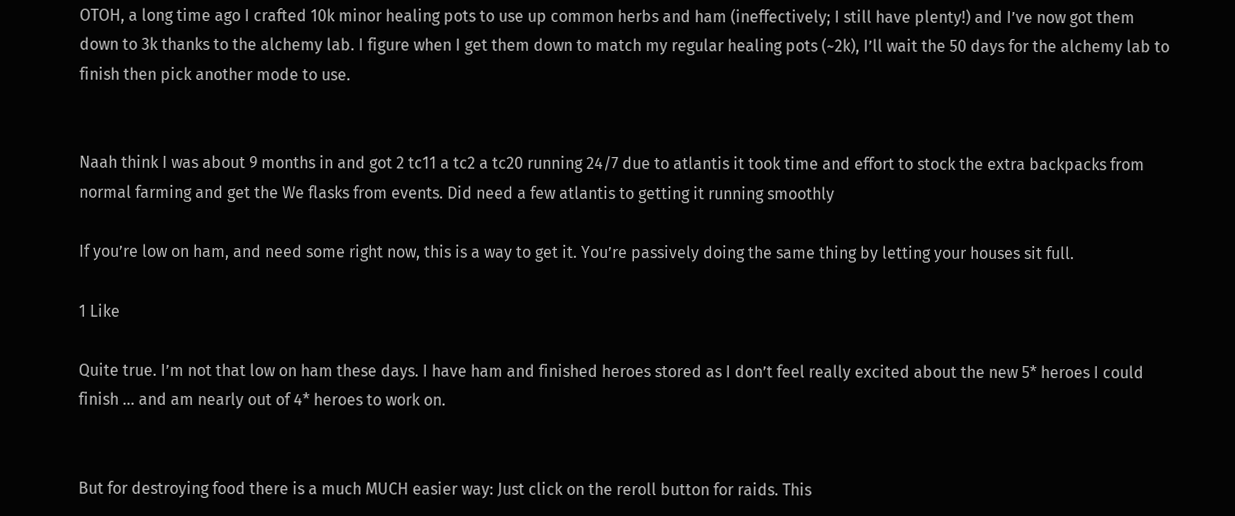OTOH, a long time ago I crafted 10k minor healing pots to use up common herbs and ham (ineffectively; I still have plenty!) and I’ve now got them down to 3k thanks to the alchemy lab. I figure when I get them down to match my regular healing pots (~2k), I’ll wait the 50 days for the alchemy lab to finish then pick another mode to use.


Naah think I was about 9 months in and got 2 tc11 a tc2 a tc20 running 24/7 due to atlantis it took time and effort to stock the extra backpacks from normal farming and get the We flasks from events. Did need a few atlantis to getting it running smoothly

If you’re low on ham, and need some right now, this is a way to get it. You’re passively doing the same thing by letting your houses sit full.

1 Like

Quite true. I’m not that low on ham these days. I have ham and finished heroes stored as I don’t feel really excited about the new 5* heroes I could finish … and am nearly out of 4* heroes to work on.


But for destroying food there is a much MUCH easier way: Just click on the reroll button for raids. This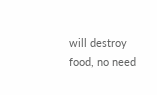will destroy food, no need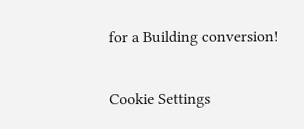for a Building conversion!


Cookie Settings